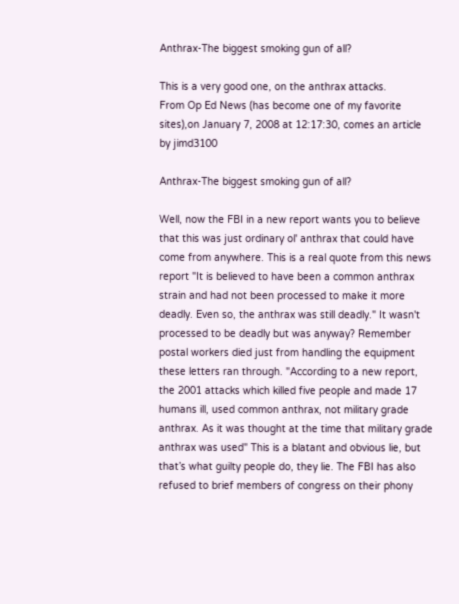Anthrax-The biggest smoking gun of all?

This is a very good one, on the anthrax attacks.
From Op Ed News (has become one of my favorite sites),on January 7, 2008 at 12:17:30, comes an article by jimd3100

Anthrax-The biggest smoking gun of all?

Well, now the FBI in a new report wants you to believe that this was just ordinary ol' anthrax that could have come from anywhere. This is a real quote from this news report "It is believed to have been a common anthrax strain and had not been processed to make it more deadly. Even so, the anthrax was still deadly." It wasn't processed to be deadly but was anyway? Remember postal workers died just from handling the equipment these letters ran through. "According to a new report, the 2001 attacks which killed five people and made 17 humans ill, used common anthrax, not military grade anthrax. As it was thought at the time that military grade anthrax was used" This is a blatant and obvious lie, but that’s what guilty people do, they lie. The FBI has also refused to brief members of congress on their phony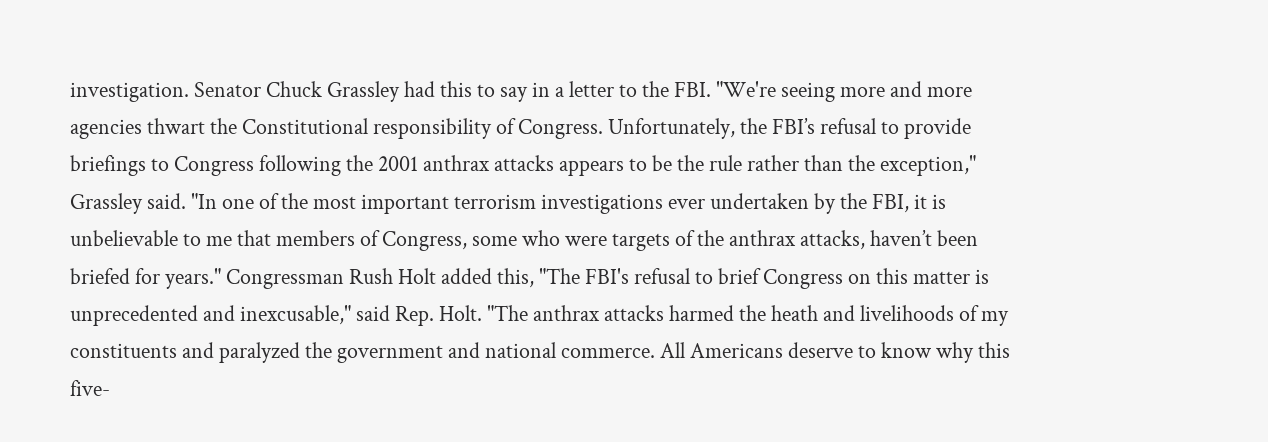investigation. Senator Chuck Grassley had this to say in a letter to the FBI. "We're seeing more and more agencies thwart the Constitutional responsibility of Congress. Unfortunately, the FBI’s refusal to provide briefings to Congress following the 2001 anthrax attacks appears to be the rule rather than the exception," Grassley said. "In one of the most important terrorism investigations ever undertaken by the FBI, it is unbelievable to me that members of Congress, some who were targets of the anthrax attacks, haven’t been briefed for years." Congressman Rush Holt added this, "The FBI's refusal to brief Congress on this matter is unprecedented and inexcusable," said Rep. Holt. "The anthrax attacks harmed the heath and livelihoods of my constituents and paralyzed the government and national commerce. All Americans deserve to know why this five-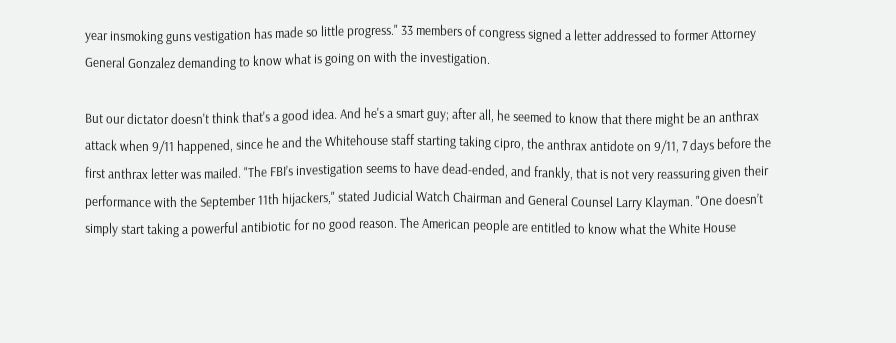year insmoking guns vestigation has made so little progress." 33 members of congress signed a letter addressed to former Attorney General Gonzalez demanding to know what is going on with the investigation.

But our dictator doesn't think that's a good idea. And he's a smart guy; after all, he seemed to know that there might be an anthrax attack when 9/11 happened, since he and the Whitehouse staff starting taking cipro, the anthrax antidote on 9/11, 7 days before the first anthrax letter was mailed. "The FBI’s investigation seems to have dead-ended, and frankly, that is not very reassuring given their performance with the September 11th hijackers," stated Judicial Watch Chairman and General Counsel Larry Klayman. "One doesn’t simply start taking a powerful antibiotic for no good reason. The American people are entitled to know what the White House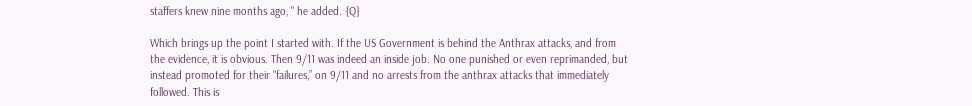staffers knew nine months ago, " he added. {Q}

Which brings up the point I started with. If the US Government is behind the Anthrax attacks, and from the evidence, it is obvious. Then 9/11 was indeed an inside job. No one punished or even reprimanded, but instead promoted for their "failures,” on 9/11 and no arrests from the anthrax attacks that immediately followed. This is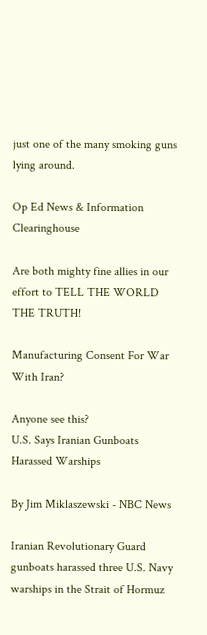just one of the many smoking guns lying around.

Op Ed News & Information Clearinghouse

Are both mighty fine allies in our effort to TELL THE WORLD THE TRUTH!

Manufacturing Consent For War With Iran?

Anyone see this?
U.S. Says Iranian Gunboats Harassed Warships

By Jim Miklaszewski - NBC News

Iranian Revolutionary Guard gunboats harassed three U.S. Navy warships in the Strait of Hormuz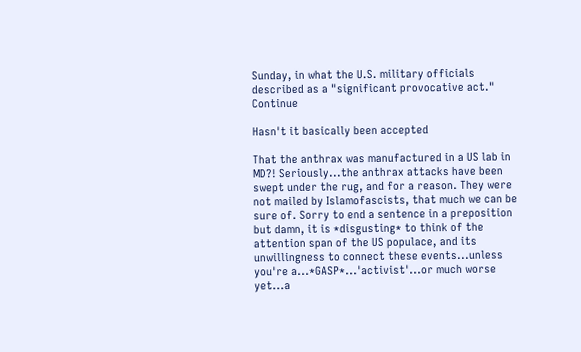Sunday, in what the U.S. military officials described as a "significant provocative act." Continue

Hasn't it basically been accepted

That the anthrax was manufactured in a US lab in MD?! Seriously...the anthrax attacks have been swept under the rug, and for a reason. They were not mailed by Islamofascists, that much we can be sure of. Sorry to end a sentence in a preposition but damn, it is *disgusting* to think of the attention span of the US populace, and its unwillingness to connect these events...unless you're a...*GASP*...'activist'...or much worse yet...a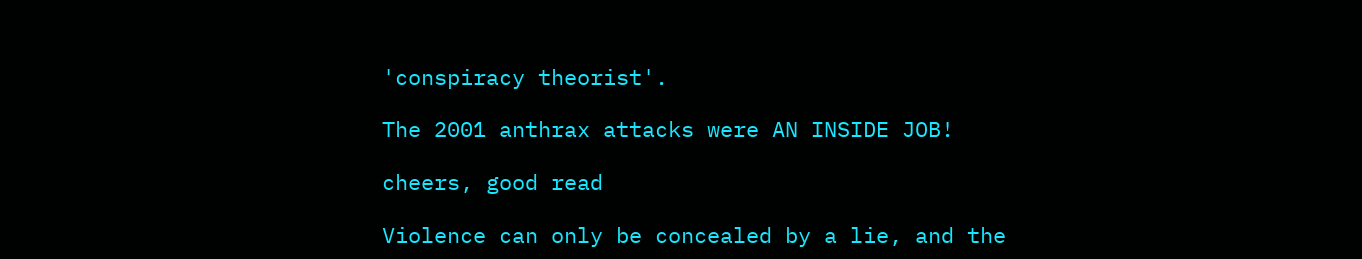'conspiracy theorist'.

The 2001 anthrax attacks were AN INSIDE JOB!

cheers, good read

Violence can only be concealed by a lie, and the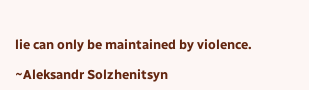lie can only be maintained by violence.

~Aleksandr Solzhenitsyn